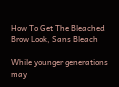How To Get The Bleached Brow Look, Sans Bleach

While younger generations may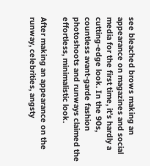see bleached brows making an appearance on magazines and social media for the first time, it’s hardly a cutting-edge look. In the 90s, countless avant-garde fashion photoshoots and runways claimed the effortless, minimalistic look.

After making an appearance on the runway, celebrities, angsty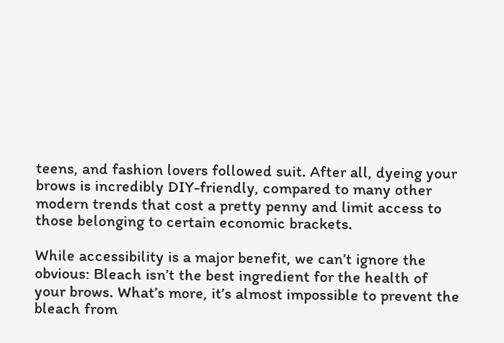teens, and fashion lovers followed suit. After all, dyeing your brows is incredibly DIY-friendly, compared to many other modern trends that cost a pretty penny and limit access to those belonging to certain economic brackets.

While accessibility is a major benefit, we can’t ignore the obvious: Bleach isn’t the best ingredient for the health of your brows. What’s more, it’s almost impossible to prevent the bleach from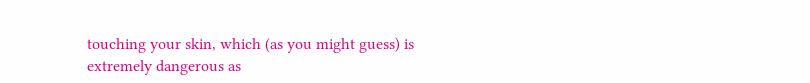touching your skin, which (as you might guess) is extremely dangerous as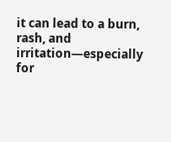it can lead to a burn, rash, and irritation—especially for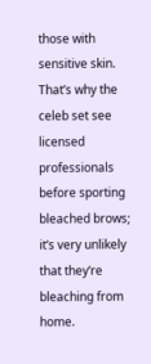those with sensitive skin. That’s why the celeb set see licensed professionals before sporting bleached brows; it’s very unlikely that they’re bleaching from home.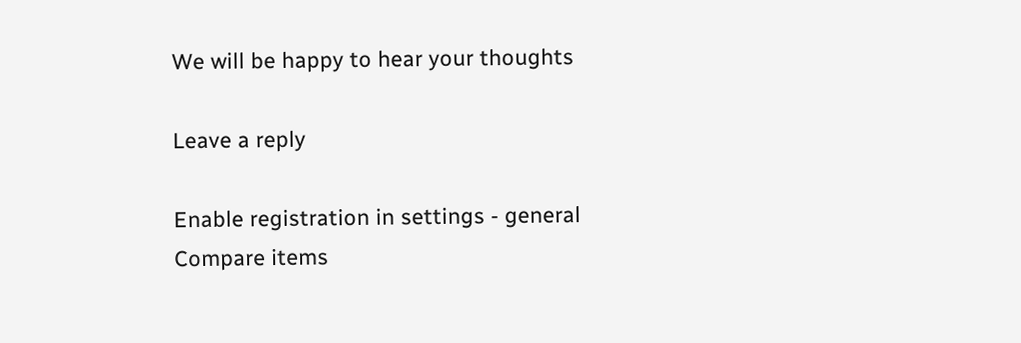We will be happy to hear your thoughts

Leave a reply

Enable registration in settings - general
Compare items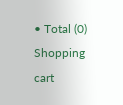• Total (0)
Shopping cart